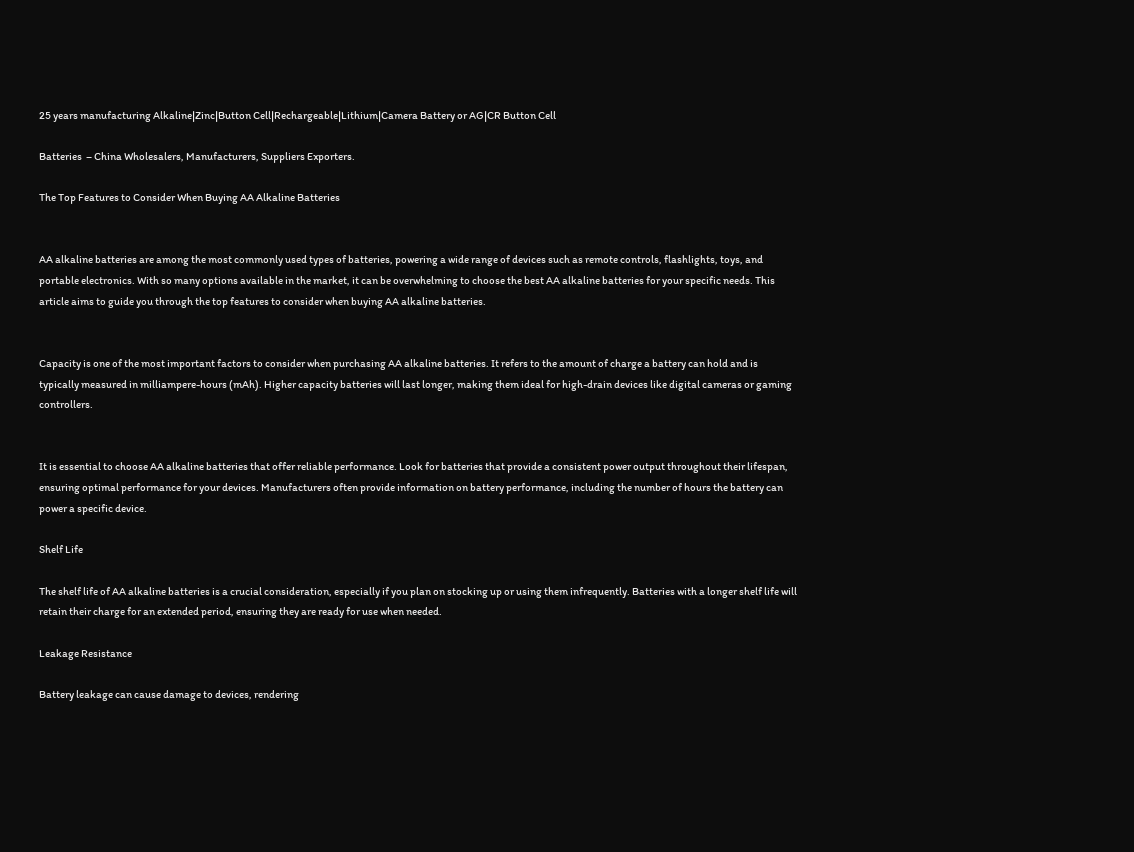25 years manufacturing Alkaline|Zinc|Button Cell|Rechargeable|Lithium|Camera Battery or AG|CR Button Cell

Batteries  – China Wholesalers, Manufacturers, Suppliers Exporters.

The Top Features to Consider When Buying AA Alkaline Batteries


AA alkaline batteries are among the most commonly used types of batteries, powering a wide range of devices such as remote controls, flashlights, toys, and portable electronics. With so many options available in the market, it can be overwhelming to choose the best AA alkaline batteries for your specific needs. This article aims to guide you through the top features to consider when buying AA alkaline batteries.


Capacity is one of the most important factors to consider when purchasing AA alkaline batteries. It refers to the amount of charge a battery can hold and is typically measured in milliampere-hours (mAh). Higher capacity batteries will last longer, making them ideal for high-drain devices like digital cameras or gaming controllers.


It is essential to choose AA alkaline batteries that offer reliable performance. Look for batteries that provide a consistent power output throughout their lifespan, ensuring optimal performance for your devices. Manufacturers often provide information on battery performance, including the number of hours the battery can power a specific device.

Shelf Life

The shelf life of AA alkaline batteries is a crucial consideration, especially if you plan on stocking up or using them infrequently. Batteries with a longer shelf life will retain their charge for an extended period, ensuring they are ready for use when needed.

Leakage Resistance

Battery leakage can cause damage to devices, rendering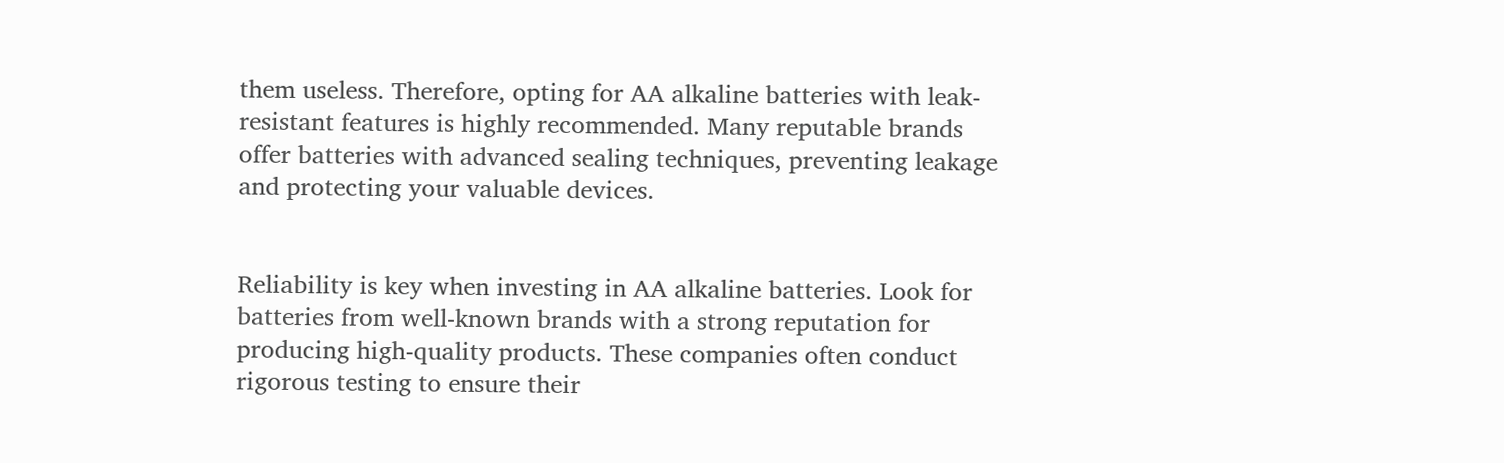them useless. Therefore, opting for AA alkaline batteries with leak-resistant features is highly recommended. Many reputable brands offer batteries with advanced sealing techniques, preventing leakage and protecting your valuable devices.


Reliability is key when investing in AA alkaline batteries. Look for batteries from well-known brands with a strong reputation for producing high-quality products. These companies often conduct rigorous testing to ensure their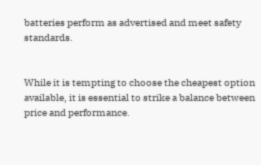batteries perform as advertised and meet safety standards.


While it is tempting to choose the cheapest option available, it is essential to strike a balance between price and performance.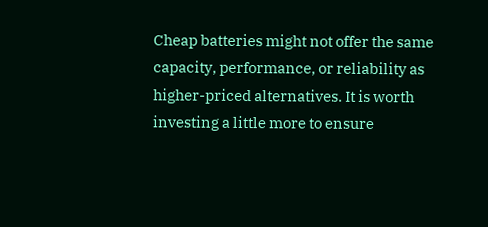Cheap batteries might not offer the same capacity, performance, or reliability as higher-priced alternatives. It is worth investing a little more to ensure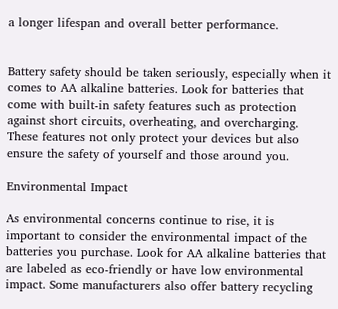a longer lifespan and overall better performance.


Battery safety should be taken seriously, especially when it comes to AA alkaline batteries. Look for batteries that come with built-in safety features such as protection against short circuits, overheating, and overcharging. These features not only protect your devices but also ensure the safety of yourself and those around you.

Environmental Impact

As environmental concerns continue to rise, it is important to consider the environmental impact of the batteries you purchase. Look for AA alkaline batteries that are labeled as eco-friendly or have low environmental impact. Some manufacturers also offer battery recycling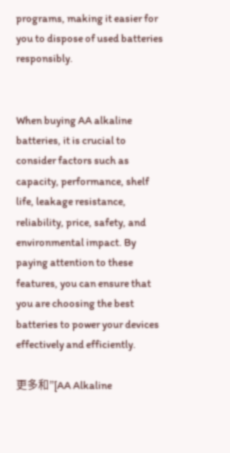programs, making it easier for you to dispose of used batteries responsibly.


When buying AA alkaline batteries, it is crucial to consider factors such as capacity, performance, shelf life, leakage resistance, reliability, price, safety, and environmental impact. By paying attention to these features, you can ensure that you are choosing the best batteries to power your devices effectively and efficiently.

更多和”[AA Alkaline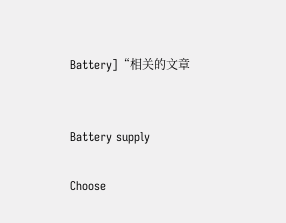Battery]“相关的文章


Battery supply

Choose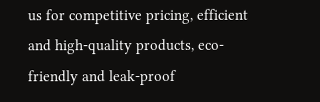us for competitive pricing, efficient and high-quality products, eco-friendly and leak-proof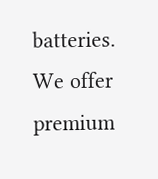batteries. We offer premium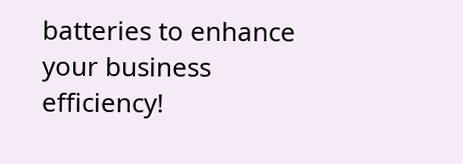batteries to enhance your business efficiency!